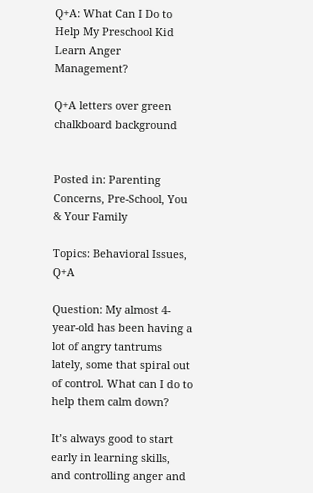Q+A: What Can I Do to Help My Preschool Kid Learn Anger Management?

Q+A letters over green chalkboard background


Posted in: Parenting Concerns, Pre-School, You & Your Family

Topics: Behavioral Issues, Q+A

Question: My almost 4-year-old has been having a lot of angry tantrums lately, some that spiral out of control. What can I do to help them calm down?

It’s always good to start early in learning skills, and controlling anger and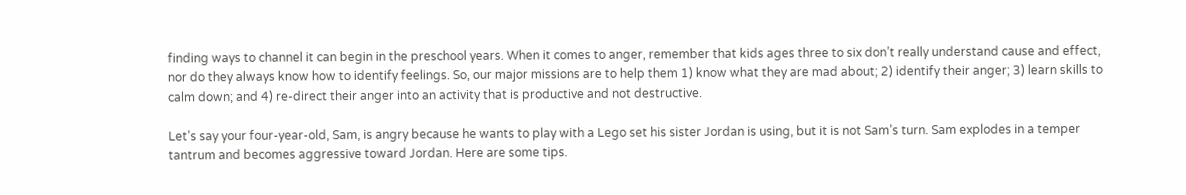finding ways to channel it can begin in the preschool years. When it comes to anger, remember that kids ages three to six don’t really understand cause and effect, nor do they always know how to identify feelings. So, our major missions are to help them 1) know what they are mad about; 2) identify their anger; 3) learn skills to calm down; and 4) re-direct their anger into an activity that is productive and not destructive.

Let’s say your four-year-old, Sam, is angry because he wants to play with a Lego set his sister Jordan is using, but it is not Sam’s turn. Sam explodes in a temper tantrum and becomes aggressive toward Jordan. Here are some tips.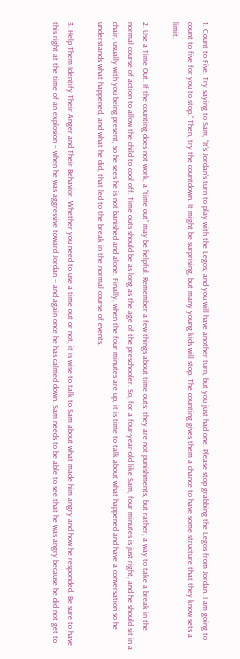1. Count to Five. Try saying to Sam, “It’s Jordan’s turn to play with the Legos, and you will have another turn, but you just had one. Please stop grabbing the Legos from Jordan. I am going to count to five for you to stop.” Then, try the countdown. It might be surprising, but many young kids will stop. The counting gives them a chance to have some structure that they know sets a limit.

2. Use a Time Out. If the counting does not work, a “time out” may be helpful. Remember a few things about time outs: they are not punishments, but rather, a way to take a break in the normal course of action to allow the child to cool off. Time outs should be as long as the age of the preschooler. So, for a four-year-old like Sam, four minutes is just right, and he should sit in a chair, usually with you being present, so he sees he is not banished and alone. Finally, when the four minutes are up, it is time to talk about what happened and have a conversation so he understands what happened, and what he did, that led to the break in the normal course of events.

3. Help Them Identify Their Anger and Their Behavior. Whether you need to use a time out or not, it is wise to talk to Sam about what made him angry and how he responded. Be sure to have this right at the time of an explosion – when he was aggressive toward Jordan – and again once he has calmed down. Sam needs to be able to see that he was angry because he did not get to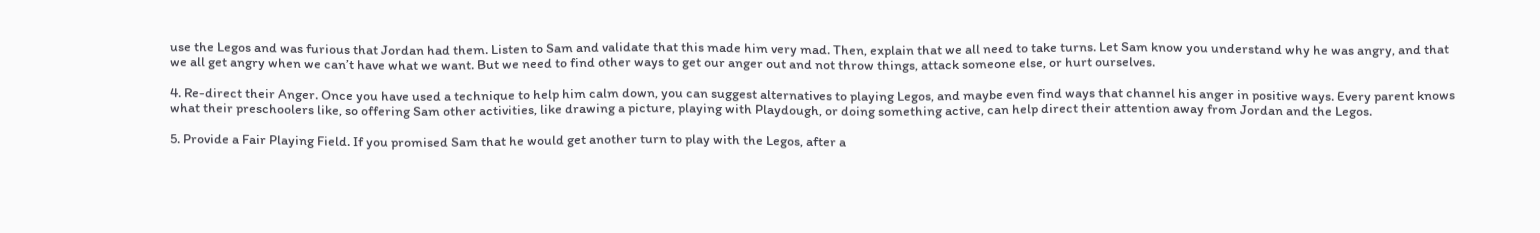use the Legos and was furious that Jordan had them. Listen to Sam and validate that this made him very mad. Then, explain that we all need to take turns. Let Sam know you understand why he was angry, and that we all get angry when we can’t have what we want. But we need to find other ways to get our anger out and not throw things, attack someone else, or hurt ourselves.

4. Re-direct their Anger. Once you have used a technique to help him calm down, you can suggest alternatives to playing Legos, and maybe even find ways that channel his anger in positive ways. Every parent knows what their preschoolers like, so offering Sam other activities, like drawing a picture, playing with Playdough, or doing something active, can help direct their attention away from Jordan and the Legos.

5. Provide a Fair Playing Field. If you promised Sam that he would get another turn to play with the Legos, after a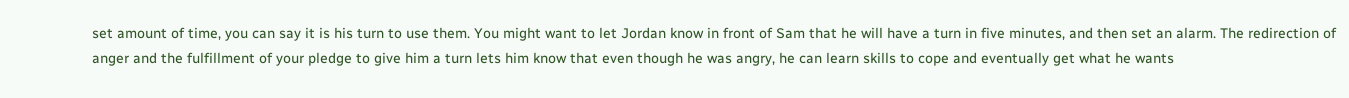set amount of time, you can say it is his turn to use them. You might want to let Jordan know in front of Sam that he will have a turn in five minutes, and then set an alarm. The redirection of anger and the fulfillment of your pledge to give him a turn lets him know that even though he was angry, he can learn skills to cope and eventually get what he wants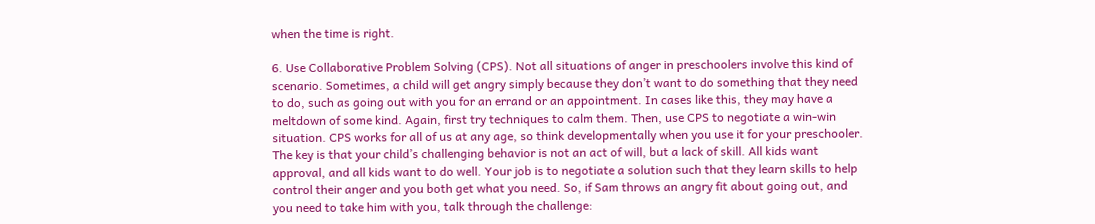when the time is right.

6. Use Collaborative Problem Solving (CPS). Not all situations of anger in preschoolers involve this kind of scenario. Sometimes, a child will get angry simply because they don’t want to do something that they need to do, such as going out with you for an errand or an appointment. In cases like this, they may have a meltdown of some kind. Again, first try techniques to calm them. Then, use CPS to negotiate a win-win situation. CPS works for all of us at any age, so think developmentally when you use it for your preschooler. The key is that your child’s challenging behavior is not an act of will, but a lack of skill. All kids want approval, and all kids want to do well. Your job is to negotiate a solution such that they learn skills to help control their anger and you both get what you need. So, if Sam throws an angry fit about going out, and you need to take him with you, talk through the challenge: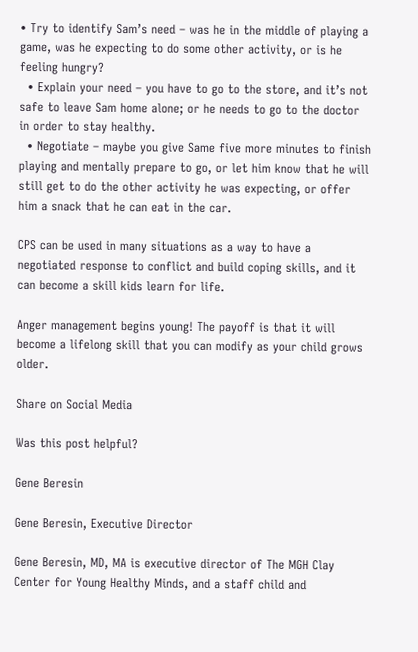• Try to identify Sam’s need – was he in the middle of playing a game, was he expecting to do some other activity, or is he feeling hungry?
  • Explain your need – you have to go to the store, and it’s not safe to leave Sam home alone; or he needs to go to the doctor in order to stay healthy.
  • Negotiate – maybe you give Same five more minutes to finish playing and mentally prepare to go, or let him know that he will still get to do the other activity he was expecting, or offer him a snack that he can eat in the car.

CPS can be used in many situations as a way to have a negotiated response to conflict and build coping skills, and it can become a skill kids learn for life.

Anger management begins young! The payoff is that it will become a lifelong skill that you can modify as your child grows older.

Share on Social Media

Was this post helpful?

Gene Beresin

Gene Beresin, Executive Director

Gene Beresin, MD, MA is executive director of The MGH Clay Center for Young Healthy Minds, and a staff child and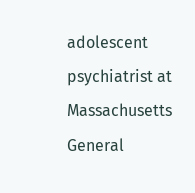adolescent psychiatrist at Massachusetts General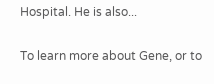Hospital. He is also...

To learn more about Gene, or to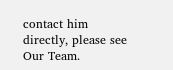contact him directly, please see Our Team.